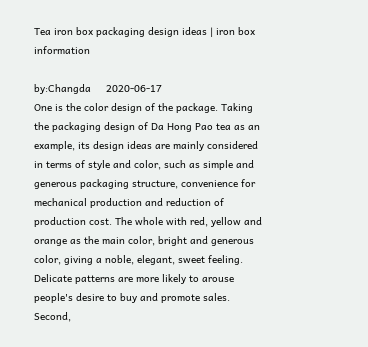Tea iron box packaging design ideas | iron box information

by:Changda     2020-06-17
One is the color design of the package. Taking the packaging design of Da Hong Pao tea as an example, its design ideas are mainly considered in terms of style and color, such as simple and generous packaging structure, convenience for mechanical production and reduction of production cost. The whole with red, yellow and orange as the main color, bright and generous color, giving a noble, elegant, sweet feeling. Delicate patterns are more likely to arouse people's desire to buy and promote sales. Second,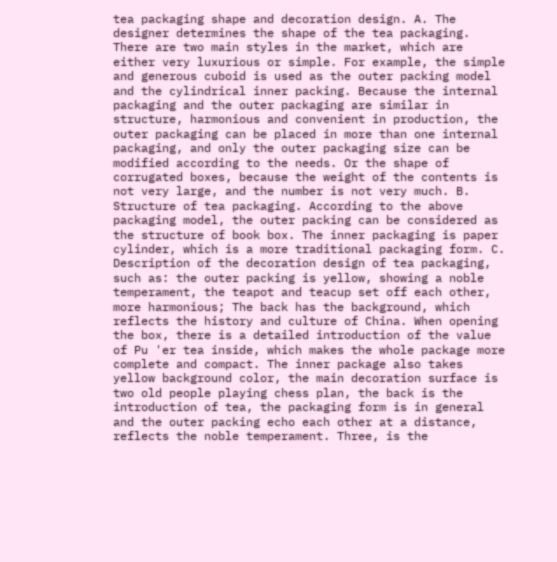tea packaging shape and decoration design. A. The designer determines the shape of the tea packaging. There are two main styles in the market, which are either very luxurious or simple. For example, the simple and generous cuboid is used as the outer packing model and the cylindrical inner packing. Because the internal packaging and the outer packaging are similar in structure, harmonious and convenient in production, the outer packaging can be placed in more than one internal packaging, and only the outer packaging size can be modified according to the needs. Or the shape of corrugated boxes, because the weight of the contents is not very large, and the number is not very much. B. Structure of tea packaging. According to the above packaging model, the outer packing can be considered as the structure of book box. The inner packaging is paper cylinder, which is a more traditional packaging form. C. Description of the decoration design of tea packaging, such as: the outer packing is yellow, showing a noble temperament, the teapot and teacup set off each other, more harmonious; The back has the background, which reflects the history and culture of China. When opening the box, there is a detailed introduction of the value of Pu 'er tea inside, which makes the whole package more complete and compact. The inner package also takes yellow background color, the main decoration surface is two old people playing chess plan, the back is the introduction of tea, the packaging form is in general and the outer packing echo each other at a distance, reflects the noble temperament. Three, is the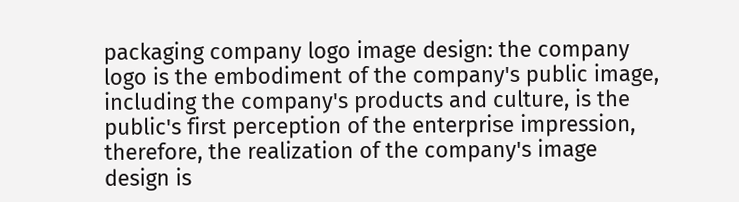packaging company logo image design: the company logo is the embodiment of the company's public image, including the company's products and culture, is the public's first perception of the enterprise impression, therefore, the realization of the company's image design is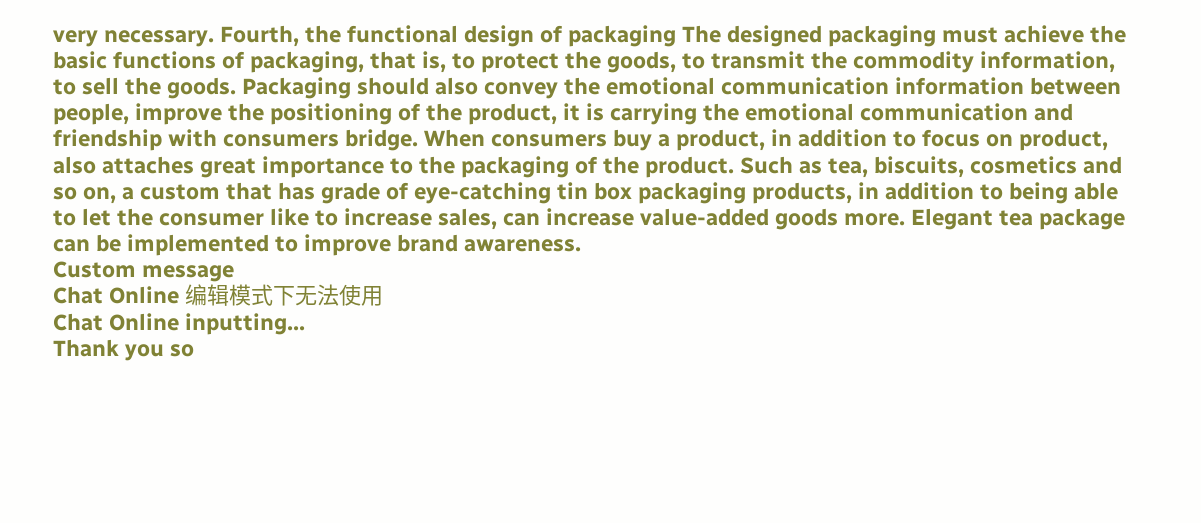very necessary. Fourth, the functional design of packaging The designed packaging must achieve the basic functions of packaging, that is, to protect the goods, to transmit the commodity information, to sell the goods. Packaging should also convey the emotional communication information between people, improve the positioning of the product, it is carrying the emotional communication and friendship with consumers bridge. When consumers buy a product, in addition to focus on product, also attaches great importance to the packaging of the product. Such as tea, biscuits, cosmetics and so on, a custom that has grade of eye-catching tin box packaging products, in addition to being able to let the consumer like to increase sales, can increase value-added goods more. Elegant tea package can be implemented to improve brand awareness.
Custom message
Chat Online 编辑模式下无法使用
Chat Online inputting...
Thank you so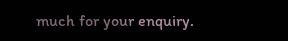much for your enquiry.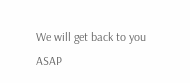We will get back to you ASAP